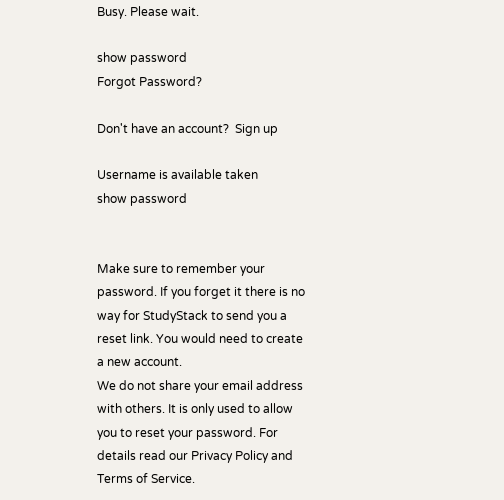Busy. Please wait.

show password
Forgot Password?

Don't have an account?  Sign up

Username is available taken
show password


Make sure to remember your password. If you forget it there is no way for StudyStack to send you a reset link. You would need to create a new account.
We do not share your email address with others. It is only used to allow you to reset your password. For details read our Privacy Policy and Terms of Service.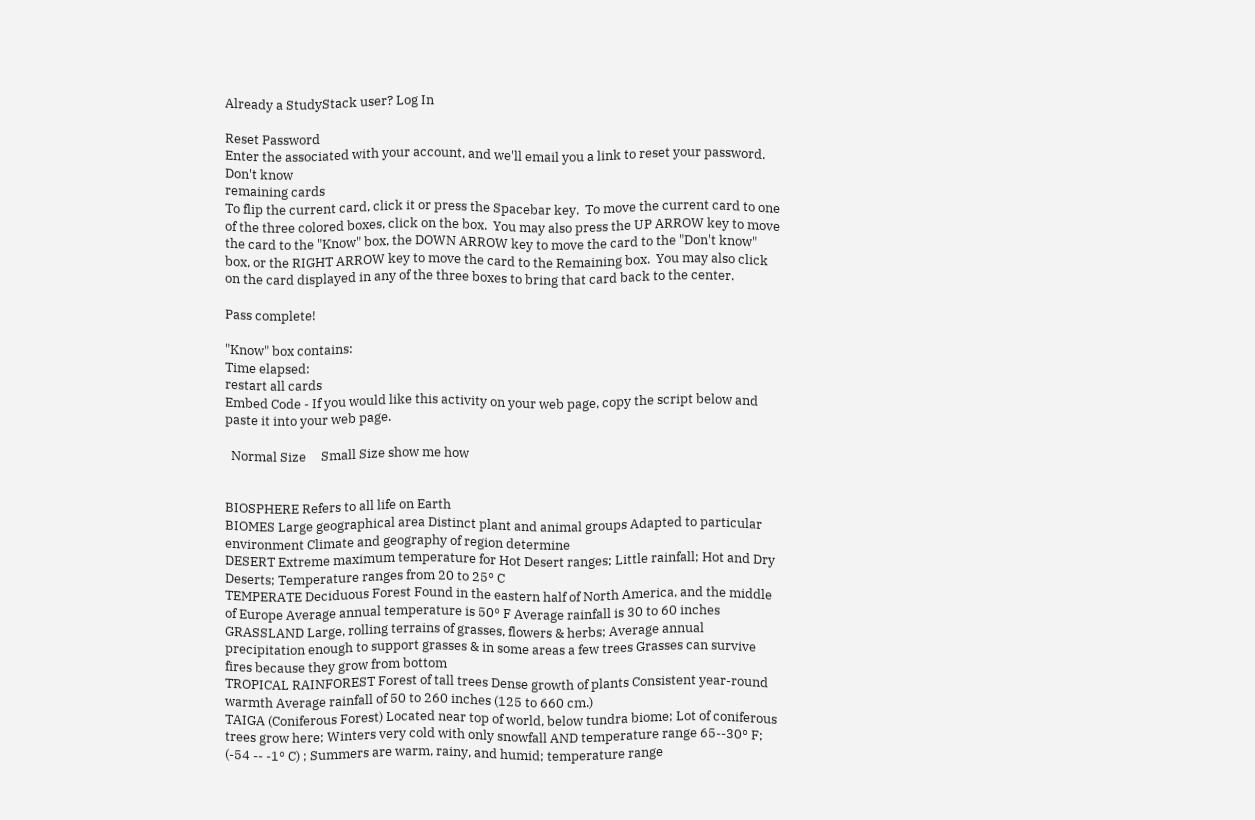Already a StudyStack user? Log In

Reset Password
Enter the associated with your account, and we'll email you a link to reset your password.
Don't know
remaining cards
To flip the current card, click it or press the Spacebar key.  To move the current card to one of the three colored boxes, click on the box.  You may also press the UP ARROW key to move the card to the "Know" box, the DOWN ARROW key to move the card to the "Don't know" box, or the RIGHT ARROW key to move the card to the Remaining box.  You may also click on the card displayed in any of the three boxes to bring that card back to the center.

Pass complete!

"Know" box contains:
Time elapsed:
restart all cards
Embed Code - If you would like this activity on your web page, copy the script below and paste it into your web page.

  Normal Size     Small Size show me how


BIOSPHERE Refers to all life on Earth
BIOMES Large geographical area Distinct plant and animal groups Adapted to particular environment Climate and geography of region determine
DESERT Extreme maximum temperature for Hot Desert ranges; Little rainfall; Hot and Dry Deserts; Temperature ranges from 20 to 25° C
TEMPERATE Deciduous Forest Found in the eastern half of North America, and the middle of Europe Average annual temperature is 50° F Average rainfall is 30 to 60 inches
GRASSLAND Large, rolling terrains of grasses, flowers & herbs; Average annual precipitation enough to support grasses & in some areas a few trees Grasses can survive fires because they grow from bottom
TROPICAL RAINFOREST Forest of tall trees Dense growth of plants Consistent year-round warmth Average rainfall of 50 to 260 inches (125 to 660 cm.)
TAIGA (Coniferous Forest) Located near top of world, below tundra biome; Lot of coniferous trees grow here; Winters very cold with only snowfall AND temperature range 65--30° F; (-54 -- -1° C) ; Summers are warm, rainy, and humid; temperature range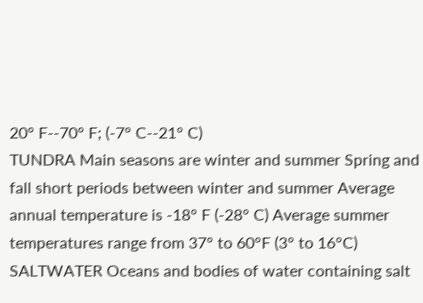20° F--70° F; (-7° C--21° C)
TUNDRA Main seasons are winter and summer Spring and fall short periods between winter and summer Average annual temperature is -18° F (-28° C) Average summer temperatures range from 37° to 60°F (3° to 16°C)
SALTWATER Oceans and bodies of water containing salt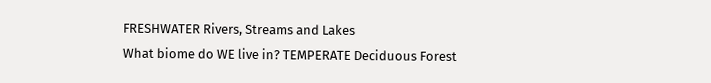FRESHWATER Rivers, Streams and Lakes
What biome do WE live in? TEMPERATE Deciduous Forest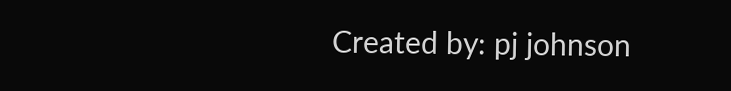Created by: pj johnson